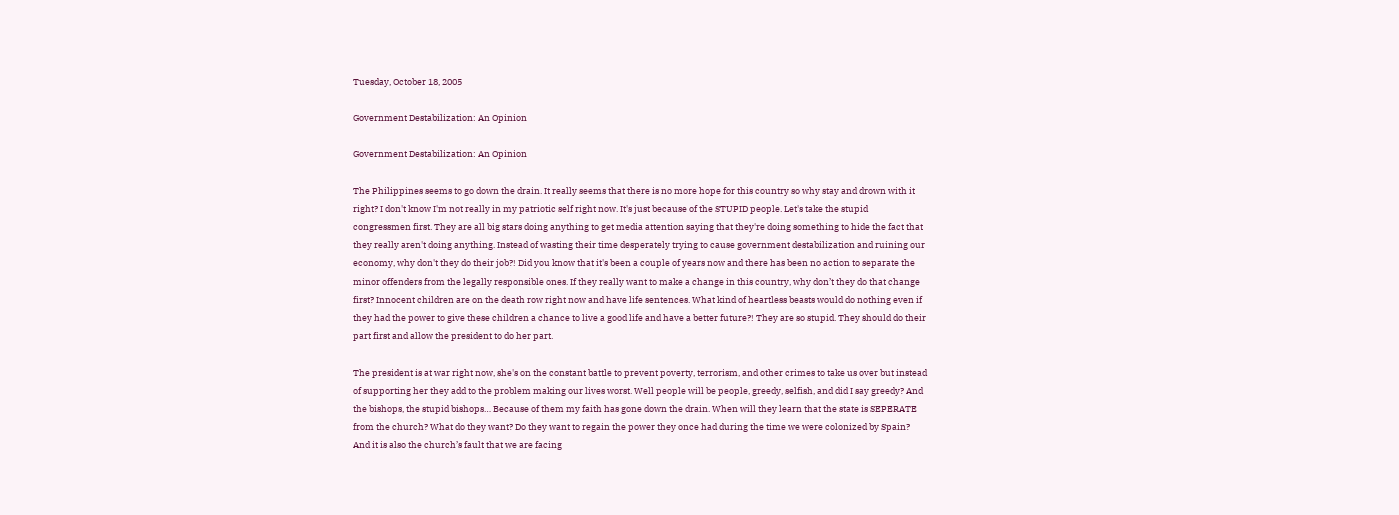Tuesday, October 18, 2005

Government Destabilization: An Opinion

Government Destabilization: An Opinion

The Philippines seems to go down the drain. It really seems that there is no more hope for this country so why stay and drown with it right? I don't know I'm not really in my patriotic self right now. It's just because of the STUPID people. Let's take the stupid congressmen first. They are all big stars doing anything to get media attention saying that they're doing something to hide the fact that they really aren't doing anything. Instead of wasting their time desperately trying to cause government destabilization and ruining our economy, why don't they do their job?! Did you know that it's been a couple of years now and there has been no action to separate the minor offenders from the legally responsible ones. If they really want to make a change in this country, why don’t they do that change first? Innocent children are on the death row right now and have life sentences. What kind of heartless beasts would do nothing even if they had the power to give these children a chance to live a good life and have a better future?! They are so stupid. They should do their part first and allow the president to do her part.

The president is at war right now, she's on the constant battle to prevent poverty, terrorism, and other crimes to take us over but instead of supporting her they add to the problem making our lives worst. Well people will be people, greedy, selfish, and did I say greedy? And the bishops, the stupid bishops… Because of them my faith has gone down the drain. When will they learn that the state is SEPERATE from the church? What do they want? Do they want to regain the power they once had during the time we were colonized by Spain? And it is also the church’s fault that we are facing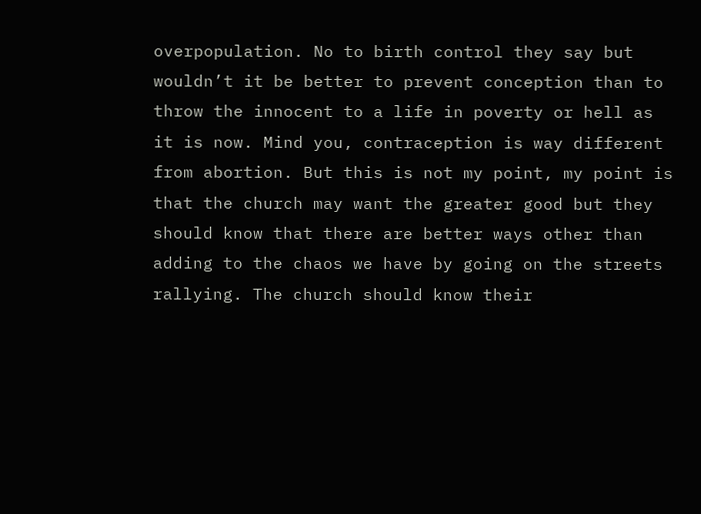overpopulation. No to birth control they say but wouldn’t it be better to prevent conception than to throw the innocent to a life in poverty or hell as it is now. Mind you, contraception is way different from abortion. But this is not my point, my point is that the church may want the greater good but they should know that there are better ways other than adding to the chaos we have by going on the streets rallying. The church should know their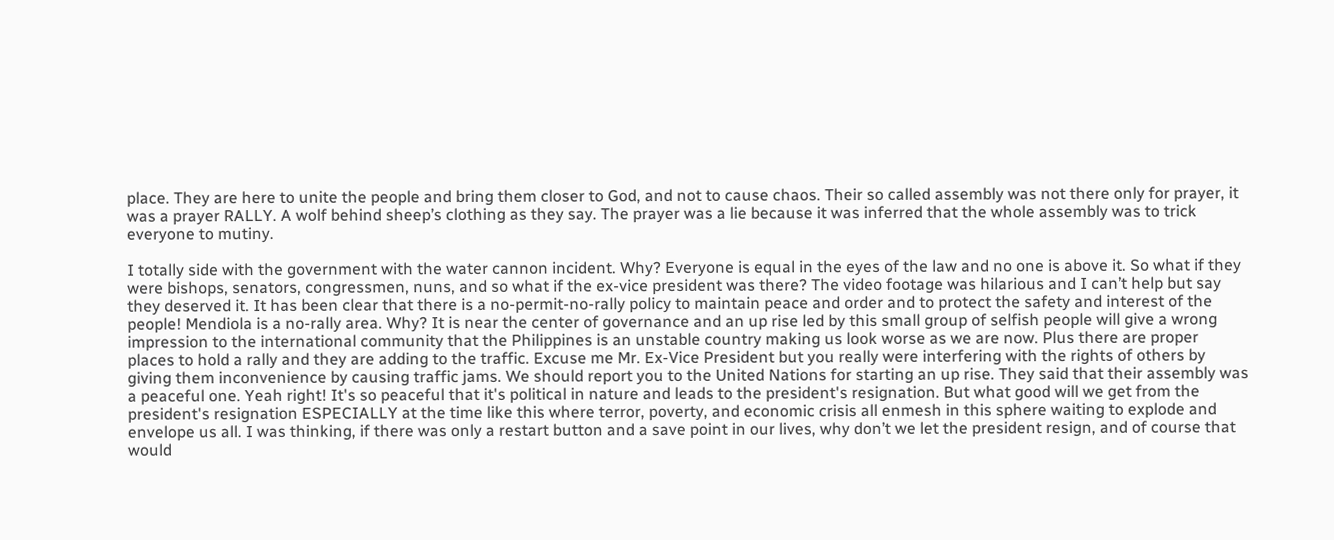place. They are here to unite the people and bring them closer to God, and not to cause chaos. Their so called assembly was not there only for prayer, it was a prayer RALLY. A wolf behind sheep’s clothing as they say. The prayer was a lie because it was inferred that the whole assembly was to trick everyone to mutiny.

I totally side with the government with the water cannon incident. Why? Everyone is equal in the eyes of the law and no one is above it. So what if they were bishops, senators, congressmen, nuns, and so what if the ex-vice president was there? The video footage was hilarious and I can’t help but say they deserved it. It has been clear that there is a no-permit-no-rally policy to maintain peace and order and to protect the safety and interest of the people! Mendiola is a no-rally area. Why? It is near the center of governance and an up rise led by this small group of selfish people will give a wrong impression to the international community that the Philippines is an unstable country making us look worse as we are now. Plus there are proper places to hold a rally and they are adding to the traffic. Excuse me Mr. Ex-Vice President but you really were interfering with the rights of others by giving them inconvenience by causing traffic jams. We should report you to the United Nations for starting an up rise. They said that their assembly was a peaceful one. Yeah right! It's so peaceful that it's political in nature and leads to the president's resignation. But what good will we get from the president's resignation ESPECIALLY at the time like this where terror, poverty, and economic crisis all enmesh in this sphere waiting to explode and envelope us all. I was thinking, if there was only a restart button and a save point in our lives, why don’t we let the president resign, and of course that would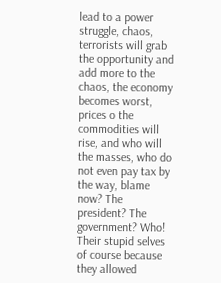lead to a power struggle, chaos, terrorists will grab the opportunity and add more to the chaos, the economy becomes worst, prices o the commodities will rise, and who will the masses, who do not even pay tax by the way, blame now? The president? The government? Who! Their stupid selves of course because they allowed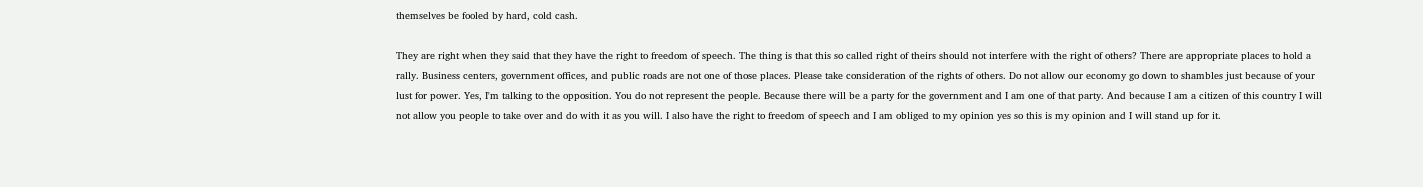themselves be fooled by hard, cold cash.

They are right when they said that they have the right to freedom of speech. The thing is that this so called right of theirs should not interfere with the right of others? There are appropriate places to hold a rally. Business centers, government offices, and public roads are not one of those places. Please take consideration of the rights of others. Do not allow our economy go down to shambles just because of your lust for power. Yes, I'm talking to the opposition. You do not represent the people. Because there will be a party for the government and I am one of that party. And because I am a citizen of this country I will not allow you people to take over and do with it as you will. I also have the right to freedom of speech and I am obliged to my opinion yes so this is my opinion and I will stand up for it.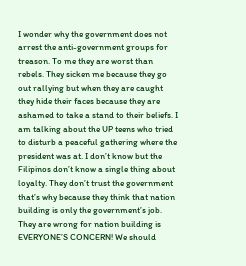I wonder why the government does not arrest the anti-government groups for treason. To me they are worst than rebels. They sicken me because they go out rallying but when they are caught they hide their faces because they are ashamed to take a stand to their beliefs. I am talking about the UP teens who tried to disturb a peaceful gathering where the president was at. I don’t know but the Filipinos don’t know a single thing about loyalty. They don’t trust the government that’s why because they think that nation building is only the government’s job. They are wrong for nation building is EVERYONE’S CONCERN! We should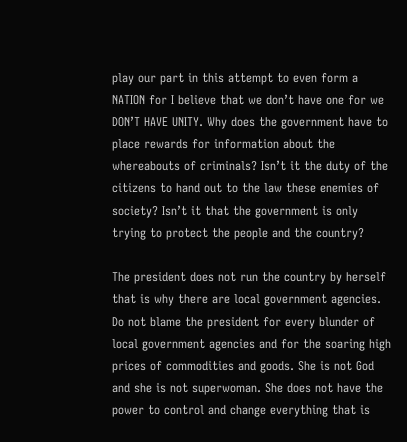play our part in this attempt to even form a NATION for I believe that we don’t have one for we DON’T HAVE UNITY. Why does the government have to place rewards for information about the whereabouts of criminals? Isn’t it the duty of the citizens to hand out to the law these enemies of society? Isn’t it that the government is only trying to protect the people and the country?

The president does not run the country by herself that is why there are local government agencies. Do not blame the president for every blunder of local government agencies and for the soaring high prices of commodities and goods. She is not God and she is not superwoman. She does not have the power to control and change everything that is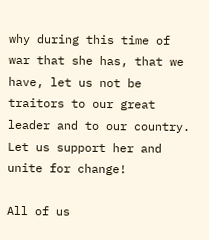why during this time of war that she has, that we have, let us not be traitors to our great leader and to our country. Let us support her and unite for change!

All of us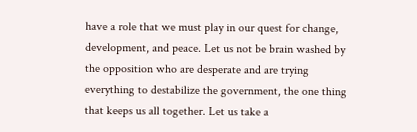have a role that we must play in our quest for change, development, and peace. Let us not be brain washed by the opposition who are desperate and are trying everything to destabilize the government, the one thing that keeps us all together. Let us take a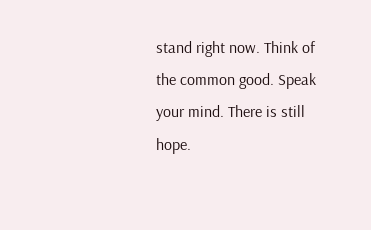stand right now. Think of the common good. Speak your mind. There is still hope.